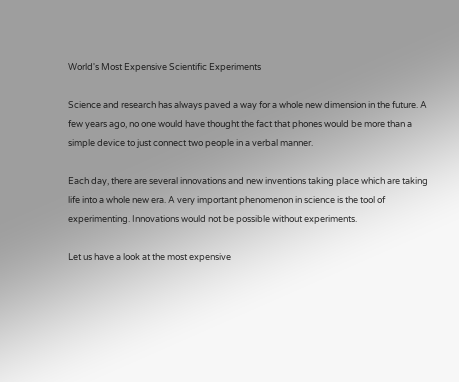World's Most Expensive Scientific Experiments

Science and research has always paved a way for a whole new dimension in the future. A few years ago, no one would have thought the fact that phones would be more than a simple device to just connect two people in a verbal manner.

Each day, there are several innovations and new inventions taking place which are taking life into a whole new era. A very important phenomenon in science is the tool of experimenting. Innovations would not be possible without experiments.

Let us have a look at the most expensive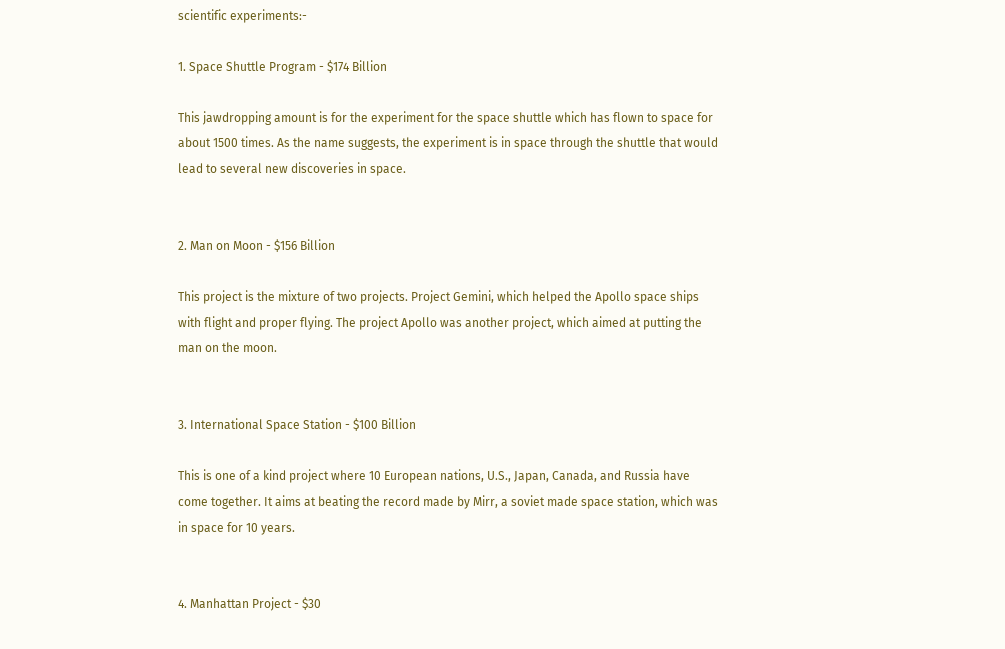scientific experiments:-

1. Space Shuttle Program - $174 Billion

This jawdropping amount is for the experiment for the space shuttle which has flown to space for about 1500 times. As the name suggests, the experiment is in space through the shuttle that would lead to several new discoveries in space.


2. Man on Moon - $156 Billion

This project is the mixture of two projects. Project Gemini, which helped the Apollo space ships with flight and proper flying. The project Apollo was another project, which aimed at putting the man on the moon.


3. International Space Station - $100 Billion

This is one of a kind project where 10 European nations, U.S., Japan, Canada, and Russia have come together. It aims at beating the record made by Mirr, a soviet made space station, which was in space for 10 years.


4. Manhattan Project - $30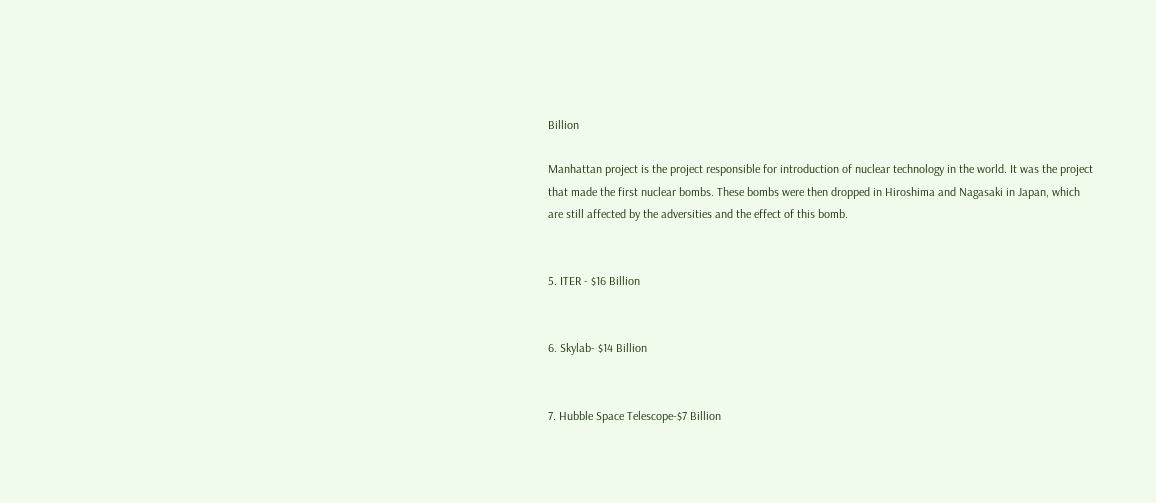Billion

Manhattan project is the project responsible for introduction of nuclear technology in the world. It was the project that made the first nuclear bombs. These bombs were then dropped in Hiroshima and Nagasaki in Japan, which are still affected by the adversities and the effect of this bomb.


5. ITER - $16 Billion


6. Skylab- $14 Billion


7. Hubble Space Telescope-$7 Billion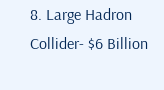8. Large Hadron Collider- $6 Billion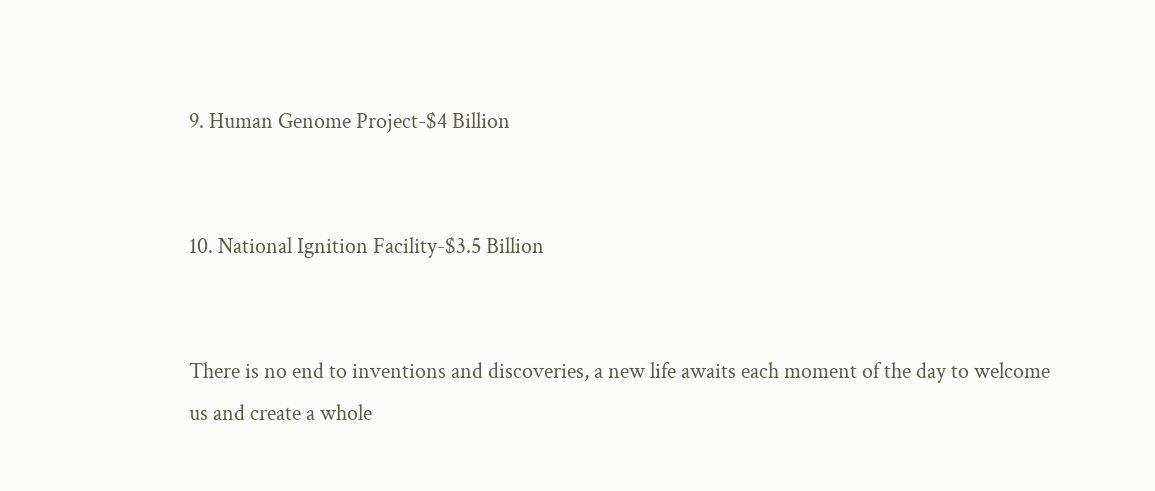9. Human Genome Project-$4 Billion


10. National Ignition Facility-$3.5 Billion


There is no end to inventions and discoveries, a new life awaits each moment of the day to welcome us and create a whole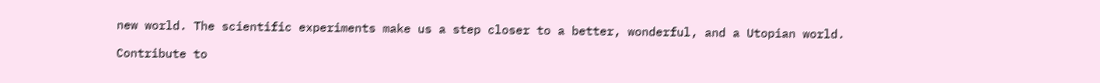new world. The scientific experiments make us a step closer to a better, wonderful, and a Utopian world.

Contribute to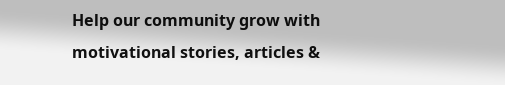Help our community grow with motivational stories, articles &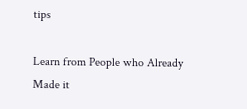tips

Learn from People who Already Made it